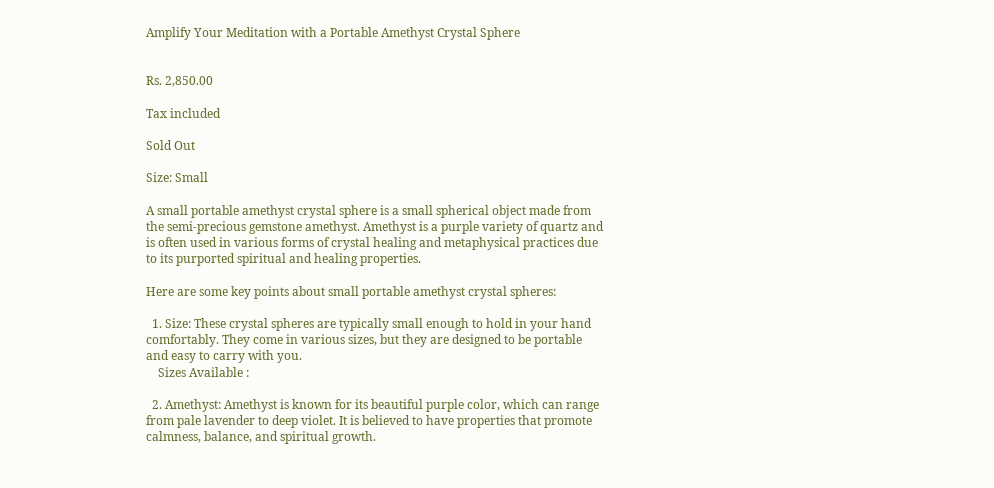Amplify Your Meditation with a Portable Amethyst Crystal Sphere


Rs. 2,850.00

Tax included

Sold Out

Size: Small

A small portable amethyst crystal sphere is a small spherical object made from the semi-precious gemstone amethyst. Amethyst is a purple variety of quartz and is often used in various forms of crystal healing and metaphysical practices due to its purported spiritual and healing properties.

Here are some key points about small portable amethyst crystal spheres:

  1. Size: These crystal spheres are typically small enough to hold in your hand comfortably. They come in various sizes, but they are designed to be portable and easy to carry with you.
    Sizes Available :

  2. Amethyst: Amethyst is known for its beautiful purple color, which can range from pale lavender to deep violet. It is believed to have properties that promote calmness, balance, and spiritual growth.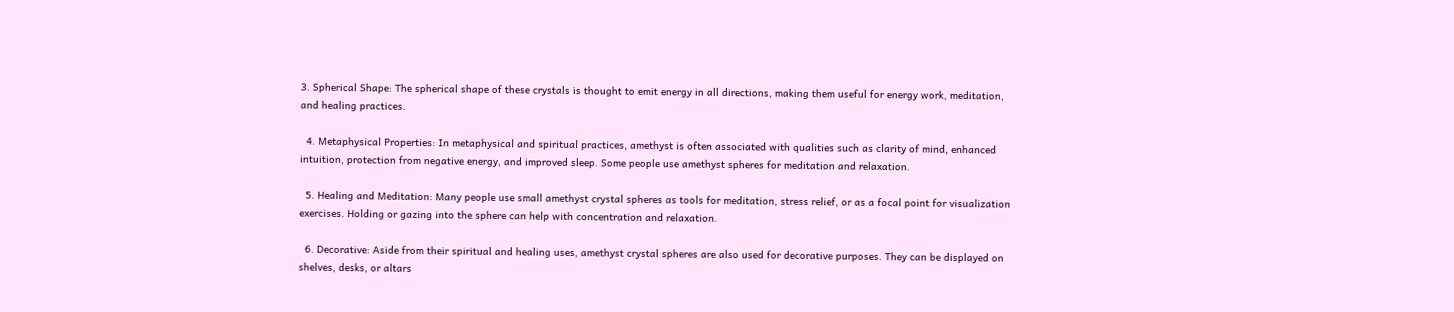3. Spherical Shape: The spherical shape of these crystals is thought to emit energy in all directions, making them useful for energy work, meditation, and healing practices.

  4. Metaphysical Properties: In metaphysical and spiritual practices, amethyst is often associated with qualities such as clarity of mind, enhanced intuition, protection from negative energy, and improved sleep. Some people use amethyst spheres for meditation and relaxation.

  5. Healing and Meditation: Many people use small amethyst crystal spheres as tools for meditation, stress relief, or as a focal point for visualization exercises. Holding or gazing into the sphere can help with concentration and relaxation.

  6. Decorative: Aside from their spiritual and healing uses, amethyst crystal spheres are also used for decorative purposes. They can be displayed on shelves, desks, or altars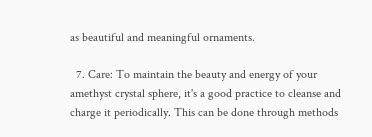as beautiful and meaningful ornaments.

  7. Care: To maintain the beauty and energy of your amethyst crystal sphere, it's a good practice to cleanse and charge it periodically. This can be done through methods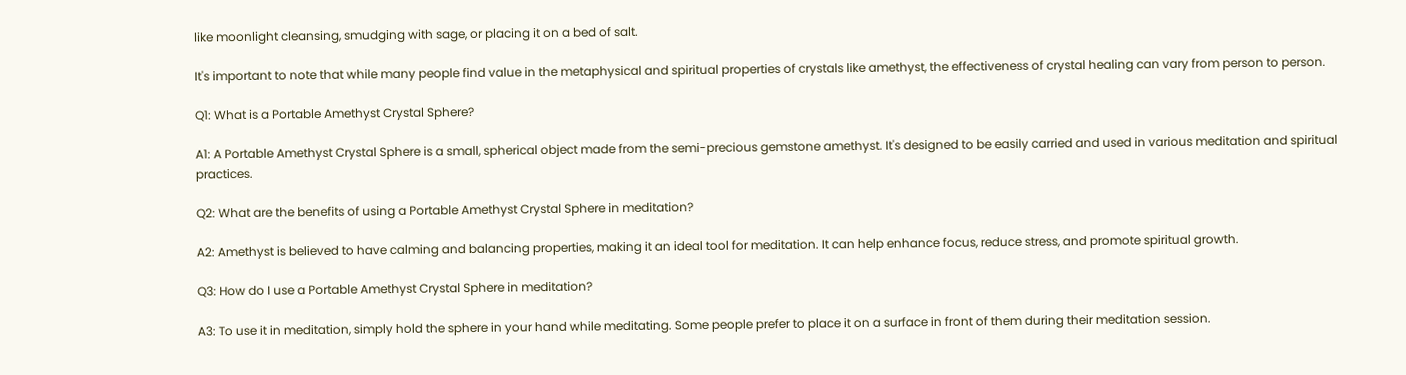like moonlight cleansing, smudging with sage, or placing it on a bed of salt.

It's important to note that while many people find value in the metaphysical and spiritual properties of crystals like amethyst, the effectiveness of crystal healing can vary from person to person.

Q1: What is a Portable Amethyst Crystal Sphere?

A1: A Portable Amethyst Crystal Sphere is a small, spherical object made from the semi-precious gemstone amethyst. It's designed to be easily carried and used in various meditation and spiritual practices.

Q2: What are the benefits of using a Portable Amethyst Crystal Sphere in meditation?

A2: Amethyst is believed to have calming and balancing properties, making it an ideal tool for meditation. It can help enhance focus, reduce stress, and promote spiritual growth.

Q3: How do I use a Portable Amethyst Crystal Sphere in meditation?

A3: To use it in meditation, simply hold the sphere in your hand while meditating. Some people prefer to place it on a surface in front of them during their meditation session.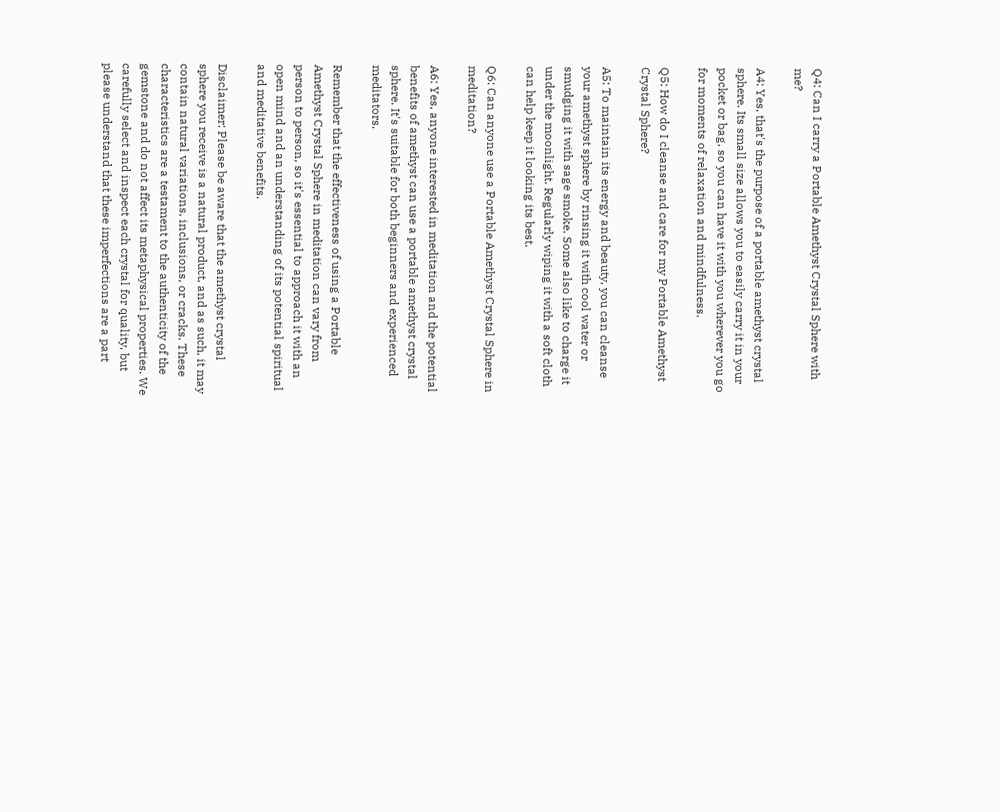Q4: Can I carry a Portable Amethyst Crystal Sphere with me?

A4: Yes, that's the purpose of a portable amethyst crystal sphere. Its small size allows you to easily carry it in your pocket or bag, so you can have it with you wherever you go for moments of relaxation and mindfulness.

Q5: How do I cleanse and care for my Portable Amethyst Crystal Sphere?

A5: To maintain its energy and beauty, you can cleanse your amethyst sphere by rinsing it with cool water or smudging it with sage smoke. Some also like to charge it under the moonlight. Regularly wiping it with a soft cloth can help keep it looking its best.

Q6: Can anyone use a Portable Amethyst Crystal Sphere in meditation?

A6: Yes, anyone interested in meditation and the potential benefits of amethyst can use a portable amethyst crystal sphere. It's suitable for both beginners and experienced meditators.

Remember that the effectiveness of using a Portable Amethyst Crystal Sphere in meditation can vary from person to person, so it's essential to approach it with an open mind and an understanding of its potential spiritual and meditative benefits.

Disclaimer: Please be aware that the amethyst crystal sphere you receive is a natural product, and as such, it may contain natural variations, inclusions, or cracks. These characteristics are a testament to the authenticity of the gemstone and do not affect its metaphysical properties. We carefully select and inspect each crystal for quality, but please understand that these imperfections are a part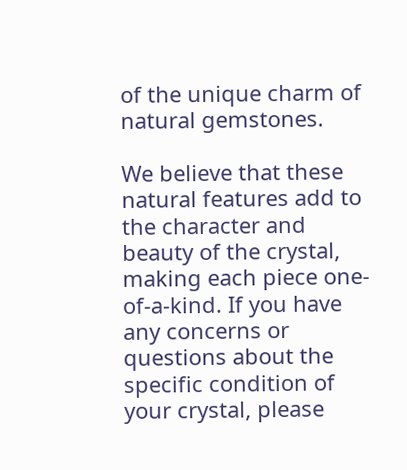of the unique charm of natural gemstones.

We believe that these natural features add to the character and beauty of the crystal, making each piece one-of-a-kind. If you have any concerns or questions about the specific condition of your crystal, please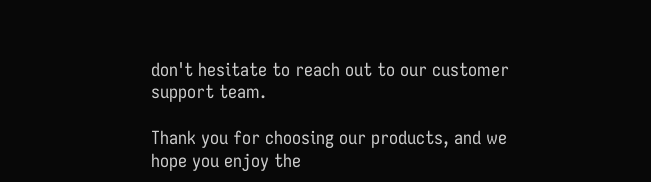don't hesitate to reach out to our customer support team.

Thank you for choosing our products, and we hope you enjoy the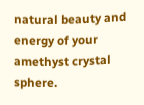natural beauty and energy of your amethyst crystal sphere.